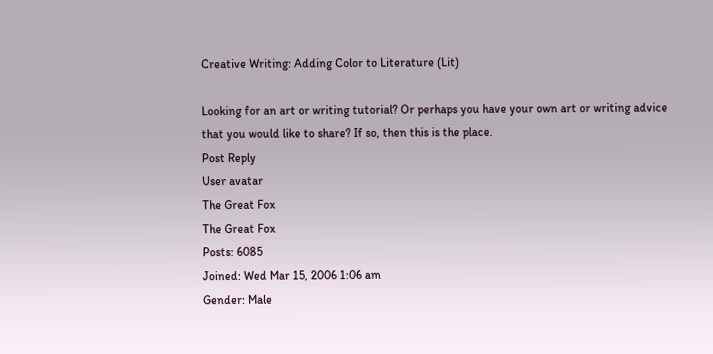Creative Writing: Adding Color to Literature (Lit)

Looking for an art or writing tutorial? Or perhaps you have your own art or writing advice that you would like to share? If so, then this is the place.
Post Reply
User avatar
The Great Fox
The Great Fox
Posts: 6085
Joined: Wed Mar 15, 2006 1:06 am
Gender: Male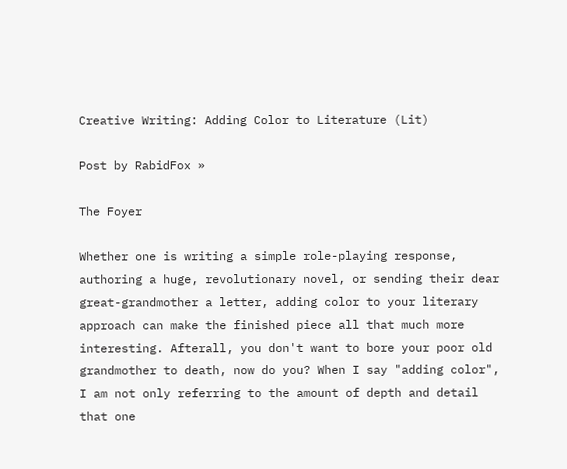Creative Writing: Adding Color to Literature (Lit)

Post by RabidFox »

The Foyer

Whether one is writing a simple role-playing response, authoring a huge, revolutionary novel, or sending their dear great-grandmother a letter, adding color to your literary approach can make the finished piece all that much more interesting. Afterall, you don't want to bore your poor old grandmother to death, now do you? When I say "adding color", I am not only referring to the amount of depth and detail that one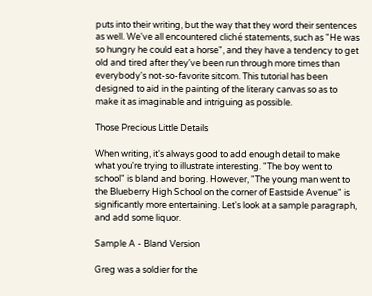puts into their writing, but the way that they word their sentences as well. We've all encountered cliché statements, such as "He was so hungry he could eat a horse", and they have a tendency to get old and tired after they've been run through more times than everybody's not-so-favorite sitcom. This tutorial has been designed to aid in the painting of the literary canvas so as to make it as imaginable and intriguing as possible.

Those Precious Little Details

When writing, it's always good to add enough detail to make what you're trying to illustrate interesting. "The boy went to school" is bland and boring. However, "The young man went to the Blueberry High School on the corner of Eastside Avenue" is significantly more entertaining. Let's look at a sample paragraph, and add some liquor.

Sample A - Bland Version

Greg was a soldier for the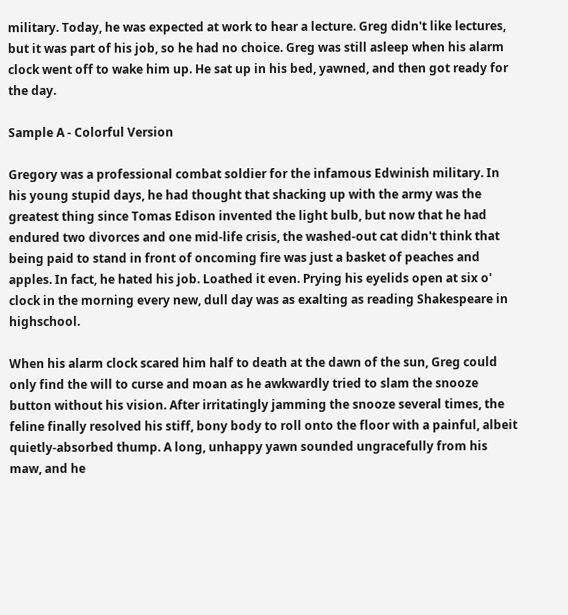military. Today, he was expected at work to hear a lecture. Greg didn't like lectures, but it was part of his job, so he had no choice. Greg was still asleep when his alarm clock went off to wake him up. He sat up in his bed, yawned, and then got ready for the day.

Sample A - Colorful Version

Gregory was a professional combat soldier for the infamous Edwinish military. In his young stupid days, he had thought that shacking up with the army was the greatest thing since Tomas Edison invented the light bulb, but now that he had endured two divorces and one mid-life crisis, the washed-out cat didn't think that being paid to stand in front of oncoming fire was just a basket of peaches and apples. In fact, he hated his job. Loathed it even. Prying his eyelids open at six o' clock in the morning every new, dull day was as exalting as reading Shakespeare in highschool.

When his alarm clock scared him half to death at the dawn of the sun, Greg could only find the will to curse and moan as he awkwardly tried to slam the snooze button without his vision. After irritatingly jamming the snooze several times, the feline finally resolved his stiff, bony body to roll onto the floor with a painful, albeit quietly-absorbed thump. A long, unhappy yawn sounded ungracefully from his maw, and he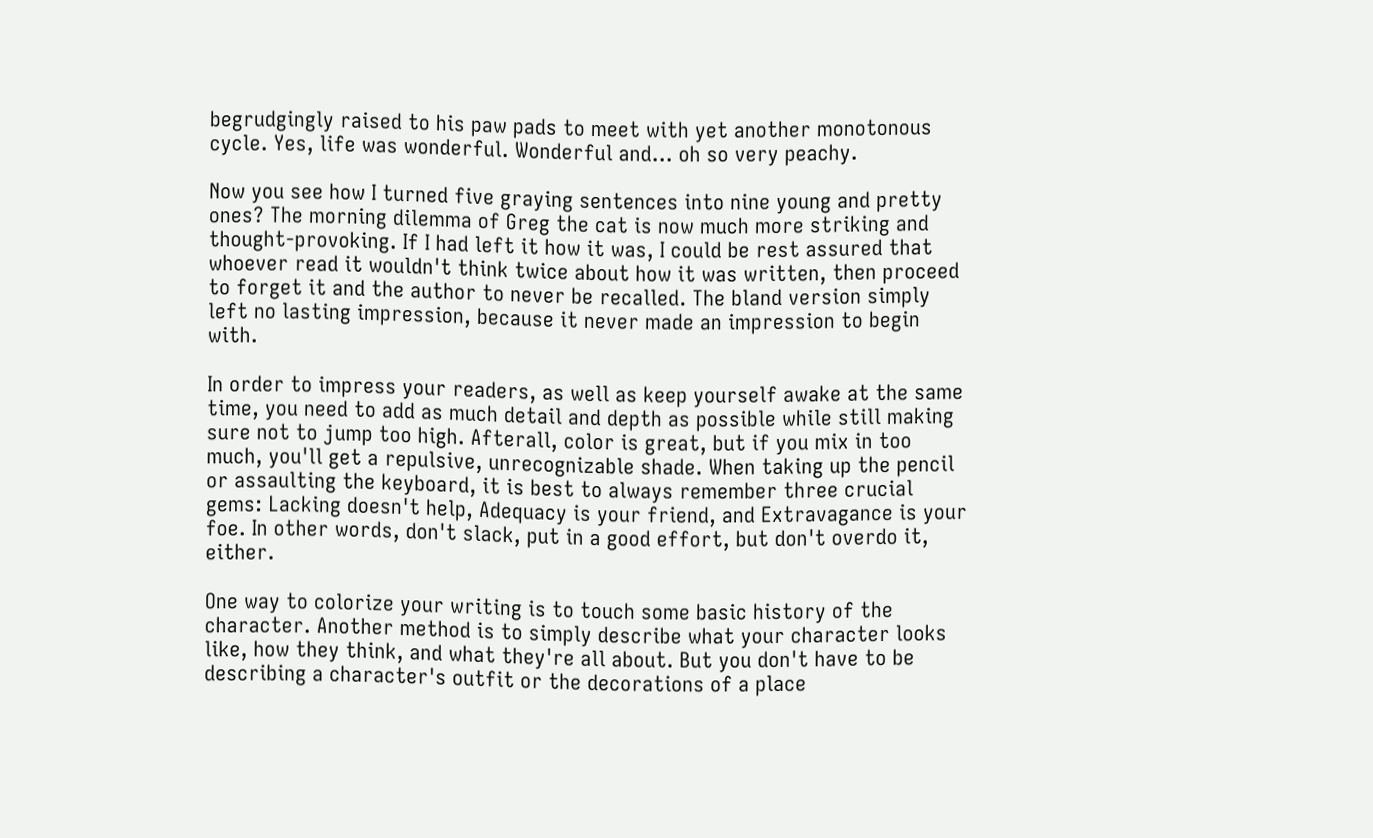begrudgingly raised to his paw pads to meet with yet another monotonous cycle. Yes, life was wonderful. Wonderful and... oh so very peachy.

Now you see how I turned five graying sentences into nine young and pretty ones? The morning dilemma of Greg the cat is now much more striking and thought-provoking. If I had left it how it was, I could be rest assured that whoever read it wouldn't think twice about how it was written, then proceed to forget it and the author to never be recalled. The bland version simply left no lasting impression, because it never made an impression to begin with.

In order to impress your readers, as well as keep yourself awake at the same time, you need to add as much detail and depth as possible while still making sure not to jump too high. Afterall, color is great, but if you mix in too much, you'll get a repulsive, unrecognizable shade. When taking up the pencil or assaulting the keyboard, it is best to always remember three crucial gems: Lacking doesn't help, Adequacy is your friend, and Extravagance is your foe. In other words, don't slack, put in a good effort, but don't overdo it, either.

One way to colorize your writing is to touch some basic history of the character. Another method is to simply describe what your character looks like, how they think, and what they're all about. But you don't have to be describing a character's outfit or the decorations of a place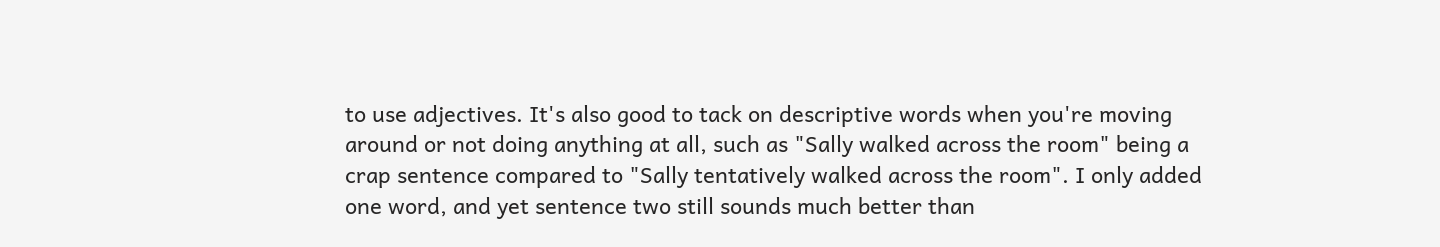to use adjectives. It's also good to tack on descriptive words when you're moving around or not doing anything at all, such as "Sally walked across the room" being a crap sentence compared to "Sally tentatively walked across the room". I only added one word, and yet sentence two still sounds much better than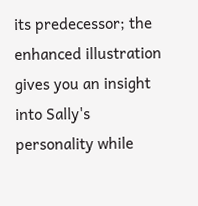its predecessor; the enhanced illustration gives you an insight into Sally's personality while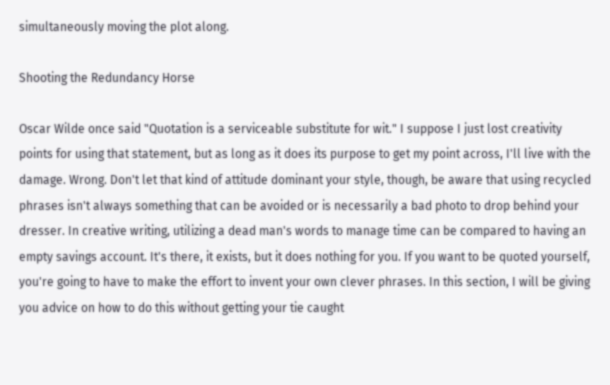simultaneously moving the plot along.

Shooting the Redundancy Horse

Oscar Wilde once said "Quotation is a serviceable substitute for wit." I suppose I just lost creativity points for using that statement, but as long as it does its purpose to get my point across, I'll live with the damage. Wrong. Don't let that kind of attitude dominant your style, though, be aware that using recycled phrases isn't always something that can be avoided or is necessarily a bad photo to drop behind your dresser. In creative writing, utilizing a dead man's words to manage time can be compared to having an empty savings account. It's there, it exists, but it does nothing for you. If you want to be quoted yourself, you're going to have to make the effort to invent your own clever phrases. In this section, I will be giving you advice on how to do this without getting your tie caught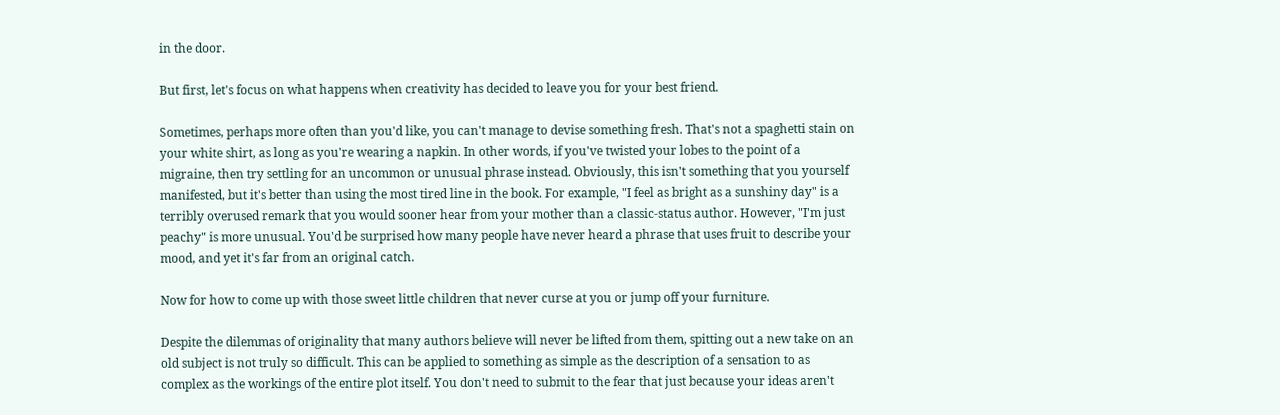in the door.

But first, let's focus on what happens when creativity has decided to leave you for your best friend.

Sometimes, perhaps more often than you'd like, you can't manage to devise something fresh. That's not a spaghetti stain on your white shirt, as long as you're wearing a napkin. In other words, if you've twisted your lobes to the point of a migraine, then try settling for an uncommon or unusual phrase instead. Obviously, this isn't something that you yourself manifested, but it's better than using the most tired line in the book. For example, "I feel as bright as a sunshiny day" is a terribly overused remark that you would sooner hear from your mother than a classic-status author. However, "I'm just peachy" is more unusual. You'd be surprised how many people have never heard a phrase that uses fruit to describe your mood, and yet it's far from an original catch.

Now for how to come up with those sweet little children that never curse at you or jump off your furniture.

Despite the dilemmas of originality that many authors believe will never be lifted from them, spitting out a new take on an old subject is not truly so difficult. This can be applied to something as simple as the description of a sensation to as complex as the workings of the entire plot itself. You don't need to submit to the fear that just because your ideas aren't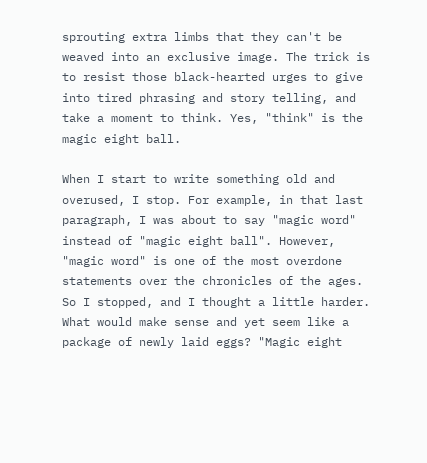sprouting extra limbs that they can't be weaved into an exclusive image. The trick is to resist those black-hearted urges to give into tired phrasing and story telling, and take a moment to think. Yes, "think" is the magic eight ball.

When I start to write something old and overused, I stop. For example, in that last paragraph, I was about to say "magic word" instead of "magic eight ball". However, "magic word" is one of the most overdone statements over the chronicles of the ages. So I stopped, and I thought a little harder. What would make sense and yet seem like a package of newly laid eggs? "Magic eight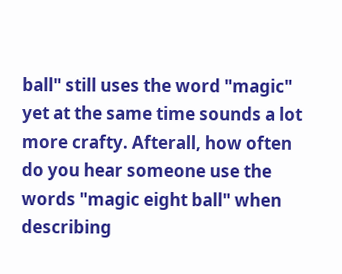ball" still uses the word "magic" yet at the same time sounds a lot more crafty. Afterall, how often do you hear someone use the words "magic eight ball" when describing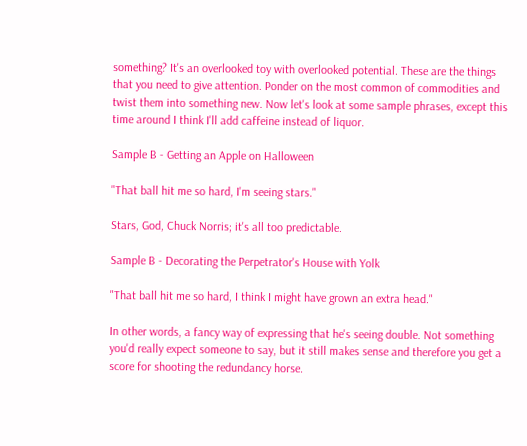something? It's an overlooked toy with overlooked potential. These are the things that you need to give attention. Ponder on the most common of commodities and twist them into something new. Now let's look at some sample phrases, except this time around I think I'll add caffeine instead of liquor.

Sample B - Getting an Apple on Halloween

"That ball hit me so hard, I'm seeing stars."

Stars, God, Chuck Norris; it's all too predictable.

Sample B - Decorating the Perpetrator's House with Yolk

"That ball hit me so hard, I think I might have grown an extra head."

In other words, a fancy way of expressing that he's seeing double. Not something you'd really expect someone to say, but it still makes sense and therefore you get a score for shooting the redundancy horse.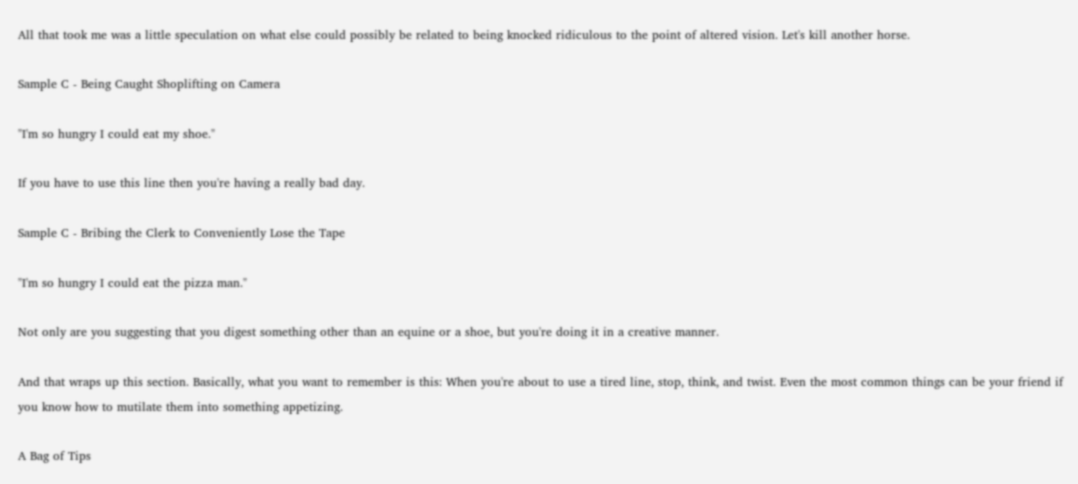All that took me was a little speculation on what else could possibly be related to being knocked ridiculous to the point of altered vision. Let's kill another horse.

Sample C - Being Caught Shoplifting on Camera

"I'm so hungry I could eat my shoe."

If you have to use this line then you're having a really bad day.

Sample C - Bribing the Clerk to Conveniently Lose the Tape

"I'm so hungry I could eat the pizza man."

Not only are you suggesting that you digest something other than an equine or a shoe, but you're doing it in a creative manner.

And that wraps up this section. Basically, what you want to remember is this: When you're about to use a tired line, stop, think, and twist. Even the most common things can be your friend if you know how to mutilate them into something appetizing.

A Bag of Tips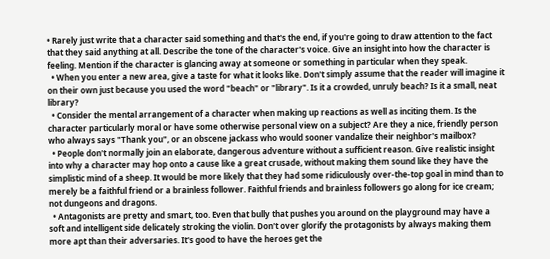• Rarely just write that a character said something and that's the end, if you're going to draw attention to the fact that they said anything at all. Describe the tone of the character's voice. Give an insight into how the character is feeling. Mention if the character is glancing away at someone or something in particular when they speak.
  • When you enter a new area, give a taste for what it looks like. Don't simply assume that the reader will imagine it on their own just because you used the word "beach" or "library". Is it a crowded, unruly beach? Is it a small, neat library?
  • Consider the mental arrangement of a character when making up reactions as well as inciting them. Is the character particularly moral or have some otherwise personal view on a subject? Are they a nice, friendly person who always says "Thank you", or an obscene jackass who would sooner vandalize their neighbor's mailbox?
  • People don't normally join an elaborate, dangerous adventure without a sufficient reason. Give realistic insight into why a character may hop onto a cause like a great crusade, without making them sound like they have the simplistic mind of a sheep. It would be more likely that they had some ridiculously over-the-top goal in mind than to merely be a faithful friend or a brainless follower. Faithful friends and brainless followers go along for ice cream; not dungeons and dragons.
  • Antagonists are pretty and smart, too. Even that bully that pushes you around on the playground may have a soft and intelligent side delicately stroking the violin. Don't over glorify the protagonists by always making them more apt than their adversaries. It's good to have the heroes get the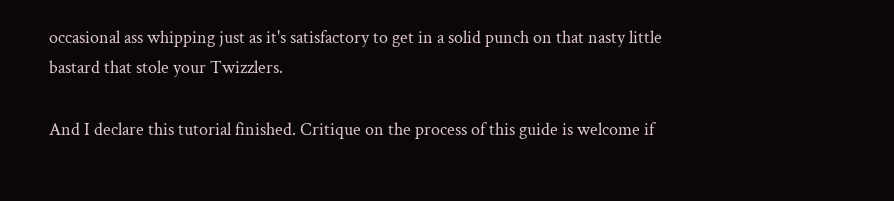occasional ass whipping just as it's satisfactory to get in a solid punch on that nasty little bastard that stole your Twizzlers.

And I declare this tutorial finished. Critique on the process of this guide is welcome if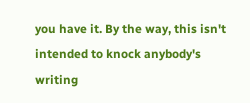you have it. By the way, this isn't intended to knock anybody's writing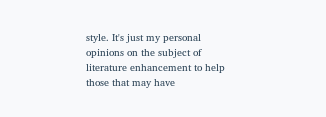style. It's just my personal opinions on the subject of literature enhancement to help those that may have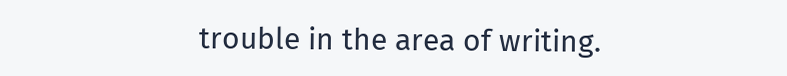trouble in the area of writing.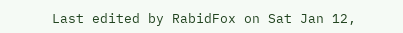Last edited by RabidFox on Sat Jan 12,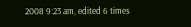2008 9:23 am, edited 6 times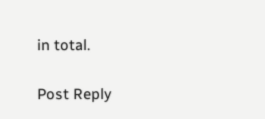in total.

Post Reply